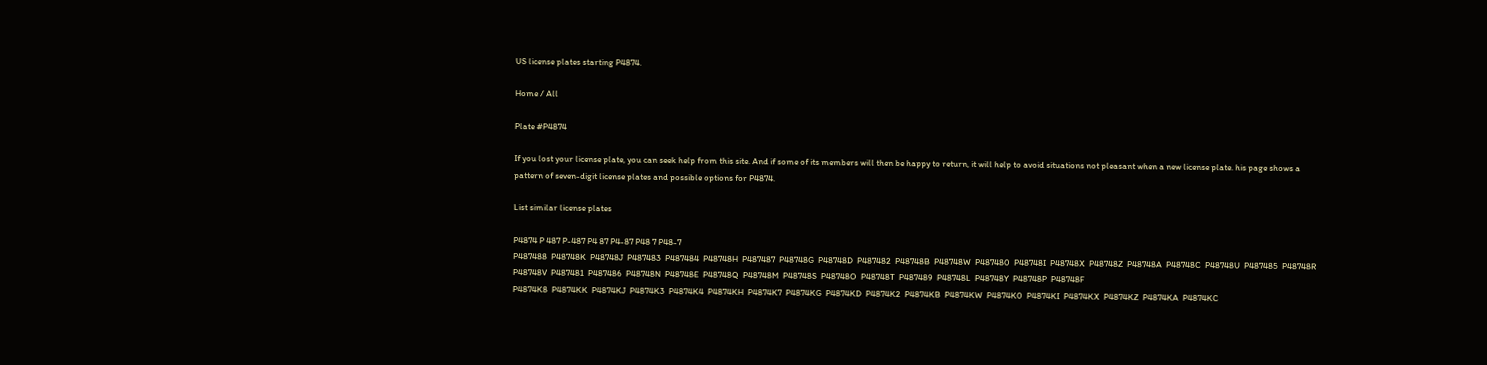US license plates starting P4874.

Home / All

Plate #P4874

If you lost your license plate, you can seek help from this site. And if some of its members will then be happy to return, it will help to avoid situations not pleasant when a new license plate. his page shows a pattern of seven-digit license plates and possible options for P4874.

List similar license plates

P4874 P 487 P-487 P4 87 P4-87 P48 7 P48-7
P487488  P48748K  P48748J  P487483  P487484  P48748H  P487487  P48748G  P48748D  P487482  P48748B  P48748W  P487480  P48748I  P48748X  P48748Z  P48748A  P48748C  P48748U  P487485  P48748R  P48748V  P487481  P487486  P48748N  P48748E  P48748Q  P48748M  P48748S  P48748O  P48748T  P487489  P48748L  P48748Y  P48748P  P48748F
P4874K8  P4874KK  P4874KJ  P4874K3  P4874K4  P4874KH  P4874K7  P4874KG  P4874KD  P4874K2  P4874KB  P4874KW  P4874K0  P4874KI  P4874KX  P4874KZ  P4874KA  P4874KC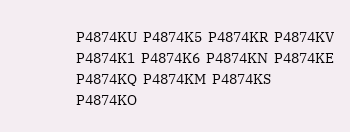P4874KU  P4874K5  P4874KR  P4874KV  P4874K1  P4874K6  P4874KN  P4874KE  P4874KQ  P4874KM  P4874KS  P4874KO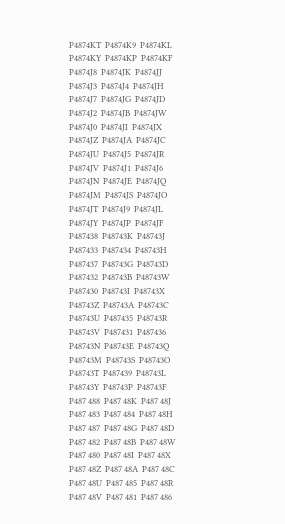P4874KT  P4874K9  P4874KL  P4874KY  P4874KP  P4874KF
P4874J8  P4874JK  P4874JJ  P4874J3  P4874J4  P4874JH  P4874J7  P4874JG  P4874JD  P4874J2  P4874JB  P4874JW  P4874J0  P4874JI  P4874JX  P4874JZ  P4874JA  P4874JC  P4874JU  P4874J5  P4874JR  P4874JV  P4874J1  P4874J6  P4874JN  P4874JE  P4874JQ  P4874JM  P4874JS  P4874JO  P4874JT  P4874J9  P4874JL  P4874JY  P4874JP  P4874JF
P487438  P48743K  P48743J  P487433  P487434  P48743H  P487437  P48743G  P48743D  P487432  P48743B  P48743W  P487430  P48743I  P48743X  P48743Z  P48743A  P48743C  P48743U  P487435  P48743R  P48743V  P487431  P487436  P48743N  P48743E  P48743Q  P48743M  P48743S  P48743O  P48743T  P487439  P48743L  P48743Y  P48743P  P48743F
P487 488  P487 48K  P487 48J  P487 483  P487 484  P487 48H  P487 487  P487 48G  P487 48D  P487 482  P487 48B  P487 48W  P487 480  P487 48I  P487 48X  P487 48Z  P487 48A  P487 48C  P487 48U  P487 485  P487 48R  P487 48V  P487 481  P487 486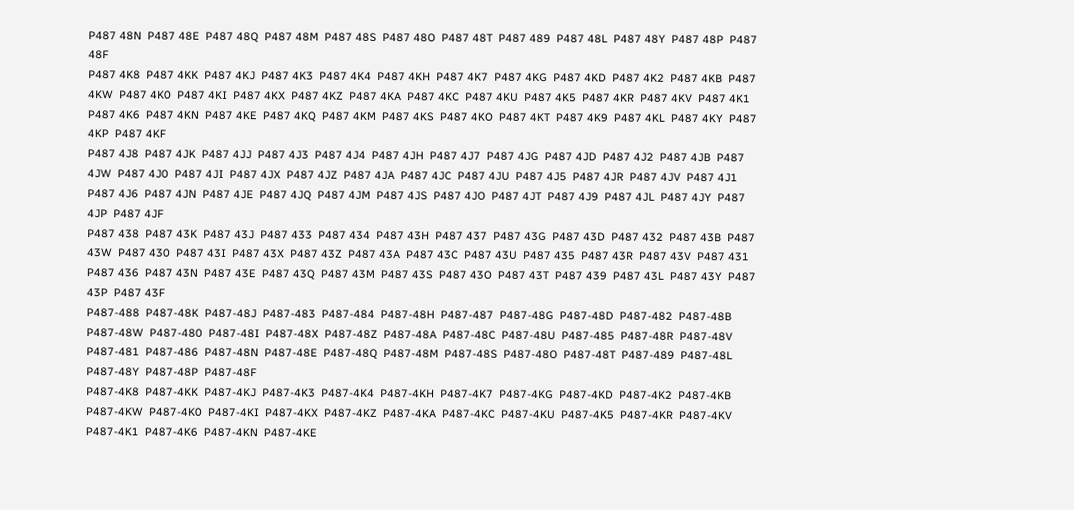P487 48N  P487 48E  P487 48Q  P487 48M  P487 48S  P487 48O  P487 48T  P487 489  P487 48L  P487 48Y  P487 48P  P487 48F
P487 4K8  P487 4KK  P487 4KJ  P487 4K3  P487 4K4  P487 4KH  P487 4K7  P487 4KG  P487 4KD  P487 4K2  P487 4KB  P487 4KW  P487 4K0  P487 4KI  P487 4KX  P487 4KZ  P487 4KA  P487 4KC  P487 4KU  P487 4K5  P487 4KR  P487 4KV  P487 4K1  P487 4K6  P487 4KN  P487 4KE  P487 4KQ  P487 4KM  P487 4KS  P487 4KO  P487 4KT  P487 4K9  P487 4KL  P487 4KY  P487 4KP  P487 4KF
P487 4J8  P487 4JK  P487 4JJ  P487 4J3  P487 4J4  P487 4JH  P487 4J7  P487 4JG  P487 4JD  P487 4J2  P487 4JB  P487 4JW  P487 4J0  P487 4JI  P487 4JX  P487 4JZ  P487 4JA  P487 4JC  P487 4JU  P487 4J5  P487 4JR  P487 4JV  P487 4J1  P487 4J6  P487 4JN  P487 4JE  P487 4JQ  P487 4JM  P487 4JS  P487 4JO  P487 4JT  P487 4J9  P487 4JL  P487 4JY  P487 4JP  P487 4JF
P487 438  P487 43K  P487 43J  P487 433  P487 434  P487 43H  P487 437  P487 43G  P487 43D  P487 432  P487 43B  P487 43W  P487 430  P487 43I  P487 43X  P487 43Z  P487 43A  P487 43C  P487 43U  P487 435  P487 43R  P487 43V  P487 431  P487 436  P487 43N  P487 43E  P487 43Q  P487 43M  P487 43S  P487 43O  P487 43T  P487 439  P487 43L  P487 43Y  P487 43P  P487 43F
P487-488  P487-48K  P487-48J  P487-483  P487-484  P487-48H  P487-487  P487-48G  P487-48D  P487-482  P487-48B  P487-48W  P487-480  P487-48I  P487-48X  P487-48Z  P487-48A  P487-48C  P487-48U  P487-485  P487-48R  P487-48V  P487-481  P487-486  P487-48N  P487-48E  P487-48Q  P487-48M  P487-48S  P487-48O  P487-48T  P487-489  P487-48L  P487-48Y  P487-48P  P487-48F
P487-4K8  P487-4KK  P487-4KJ  P487-4K3  P487-4K4  P487-4KH  P487-4K7  P487-4KG  P487-4KD  P487-4K2  P487-4KB  P487-4KW  P487-4K0  P487-4KI  P487-4KX  P487-4KZ  P487-4KA  P487-4KC  P487-4KU  P487-4K5  P487-4KR  P487-4KV  P487-4K1  P487-4K6  P487-4KN  P487-4KE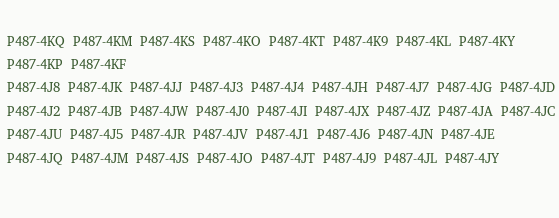P487-4KQ  P487-4KM  P487-4KS  P487-4KO  P487-4KT  P487-4K9  P487-4KL  P487-4KY  P487-4KP  P487-4KF
P487-4J8  P487-4JK  P487-4JJ  P487-4J3  P487-4J4  P487-4JH  P487-4J7  P487-4JG  P487-4JD  P487-4J2  P487-4JB  P487-4JW  P487-4J0  P487-4JI  P487-4JX  P487-4JZ  P487-4JA  P487-4JC  P487-4JU  P487-4J5  P487-4JR  P487-4JV  P487-4J1  P487-4J6  P487-4JN  P487-4JE  P487-4JQ  P487-4JM  P487-4JS  P487-4JO  P487-4JT  P487-4J9  P487-4JL  P487-4JY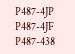P487-4JP  P487-4JF
P487-438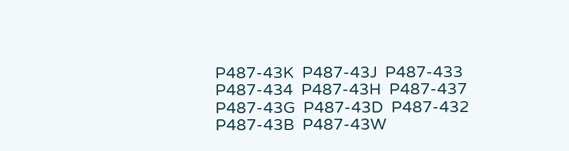P487-43K  P487-43J  P487-433  P487-434  P487-43H  P487-437  P487-43G  P487-43D  P487-432  P487-43B  P487-43W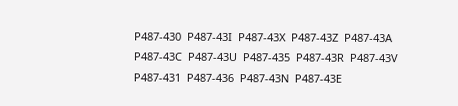P487-430  P487-43I  P487-43X  P487-43Z  P487-43A  P487-43C  P487-43U  P487-435  P487-43R  P487-43V  P487-431  P487-436  P487-43N  P487-43E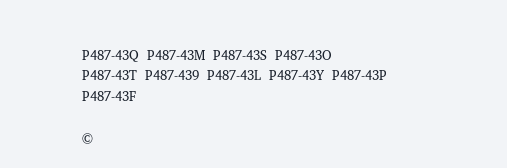P487-43Q  P487-43M  P487-43S  P487-43O  P487-43T  P487-439  P487-43L  P487-43Y  P487-43P  P487-43F

©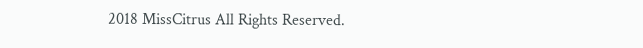2018 MissCitrus All Rights Reserved.